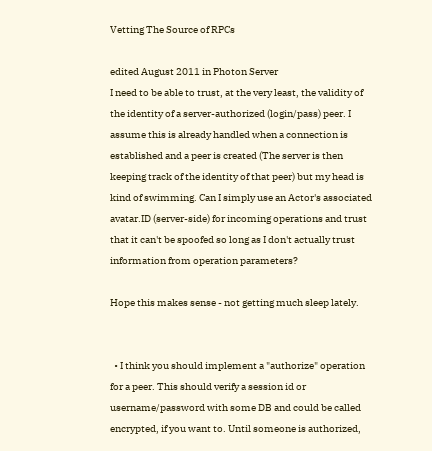Vetting The Source of RPCs

edited August 2011 in Photon Server
I need to be able to trust, at the very least, the validity of the identity of a server-authorized (login/pass) peer. I assume this is already handled when a connection is established and a peer is created (The server is then keeping track of the identity of that peer) but my head is kind of swimming. Can I simply use an Actor's associated avatar.ID (server-side) for incoming operations and trust that it can't be spoofed so long as I don't actually trust information from operation parameters?

Hope this makes sense - not getting much sleep lately.


  • I think you should implement a "authorize" operation for a peer. This should verify a session id or username/password with some DB and could be called encrypted, if you want to. Until someone is authorized,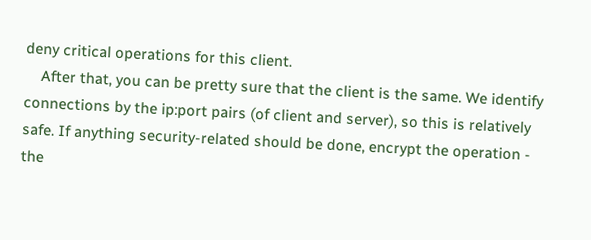deny critical operations for this client.
    After that, you can be pretty sure that the client is the same. We identify connections by the ip:port pairs (of client and server), so this is relatively safe. If anything security-related should be done, encrypt the operation - the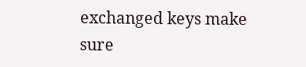exchanged keys make sure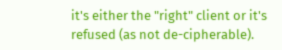it's either the "right" client or it's refused (as not de-cipherable).